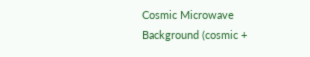Cosmic Microwave Background (cosmic +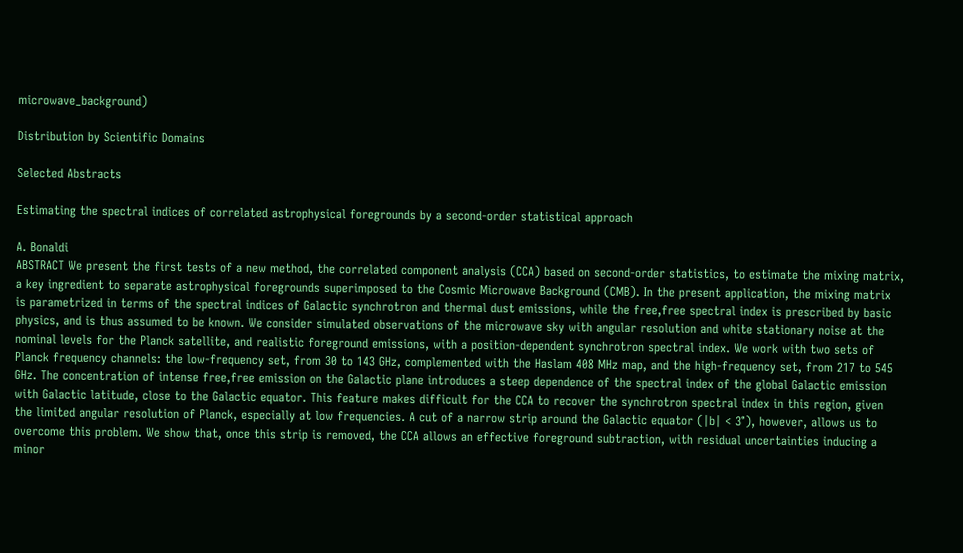microwave_background)

Distribution by Scientific Domains

Selected Abstracts

Estimating the spectral indices of correlated astrophysical foregrounds by a second-order statistical approach

A. Bonaldi
ABSTRACT We present the first tests of a new method, the correlated component analysis (CCA) based on second-order statistics, to estimate the mixing matrix, a key ingredient to separate astrophysical foregrounds superimposed to the Cosmic Microwave Background (CMB). In the present application, the mixing matrix is parametrized in terms of the spectral indices of Galactic synchrotron and thermal dust emissions, while the free,free spectral index is prescribed by basic physics, and is thus assumed to be known. We consider simulated observations of the microwave sky with angular resolution and white stationary noise at the nominal levels for the Planck satellite, and realistic foreground emissions, with a position-dependent synchrotron spectral index. We work with two sets of Planck frequency channels: the low-frequency set, from 30 to 143 GHz, complemented with the Haslam 408 MHz map, and the high-frequency set, from 217 to 545 GHz. The concentration of intense free,free emission on the Galactic plane introduces a steep dependence of the spectral index of the global Galactic emission with Galactic latitude, close to the Galactic equator. This feature makes difficult for the CCA to recover the synchrotron spectral index in this region, given the limited angular resolution of Planck, especially at low frequencies. A cut of a narrow strip around the Galactic equator (|b| < 3°), however, allows us to overcome this problem. We show that, once this strip is removed, the CCA allows an effective foreground subtraction, with residual uncertainties inducing a minor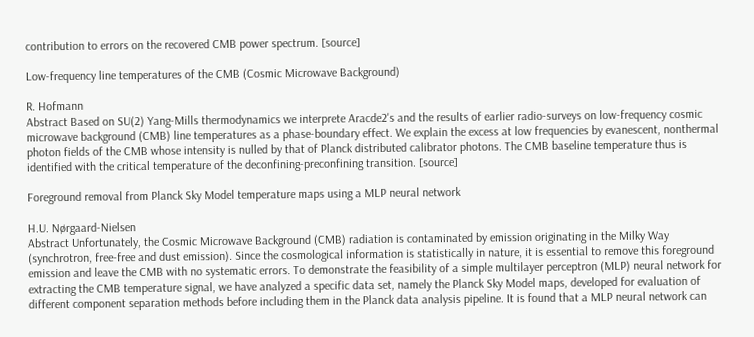contribution to errors on the recovered CMB power spectrum. [source]

Low-frequency line temperatures of the CMB (Cosmic Microwave Background)

R. Hofmann
Abstract Based on SU(2) Yang-Mills thermodynamics we interprete Aracde2's and the results of earlier radio-surveys on low-frequency cosmic microwave background (CMB) line temperatures as a phase-boundary effect. We explain the excess at low frequencies by evanescent, nonthermal photon fields of the CMB whose intensity is nulled by that of Planck distributed calibrator photons. The CMB baseline temperature thus is identified with the critical temperature of the deconfining-preconfining transition. [source]

Foreground removal from Planck Sky Model temperature maps using a MLP neural network

H.U. Nørgaard-Nielsen
Abstract Unfortunately, the Cosmic Microwave Background (CMB) radiation is contaminated by emission originating in the Milky Way (synchrotron, free-free and dust emission). Since the cosmological information is statistically in nature, it is essential to remove this foreground emission and leave the CMB with no systematic errors. To demonstrate the feasibility of a simple multilayer perceptron (MLP) neural network for extracting the CMB temperature signal, we have analyzed a specific data set, namely the Planck Sky Model maps, developed for evaluation of different component separation methods before including them in the Planck data analysis pipeline. It is found that a MLP neural network can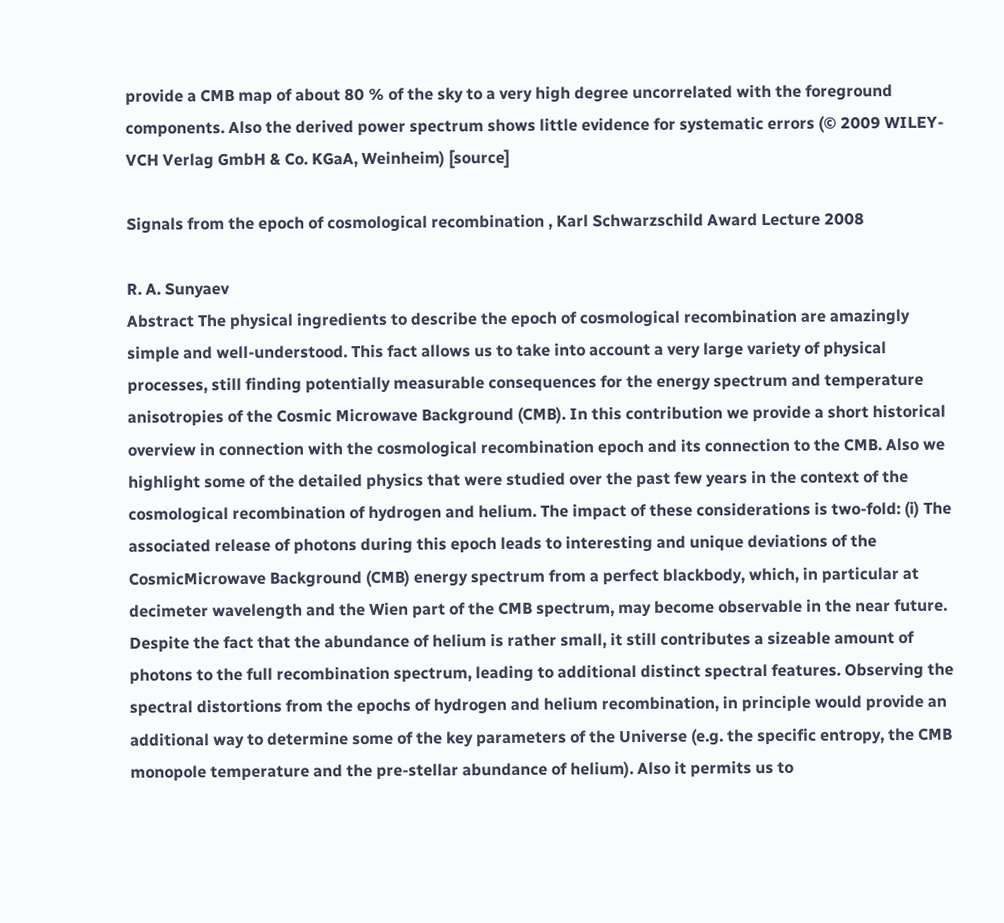provide a CMB map of about 80 % of the sky to a very high degree uncorrelated with the foreground components. Also the derived power spectrum shows little evidence for systematic errors (© 2009 WILEY-VCH Verlag GmbH & Co. KGaA, Weinheim) [source]

Signals from the epoch of cosmological recombination , Karl Schwarzschild Award Lecture 2008

R. A. Sunyaev
Abstract The physical ingredients to describe the epoch of cosmological recombination are amazingly simple and well-understood. This fact allows us to take into account a very large variety of physical processes, still finding potentially measurable consequences for the energy spectrum and temperature anisotropies of the Cosmic Microwave Background (CMB). In this contribution we provide a short historical overview in connection with the cosmological recombination epoch and its connection to the CMB. Also we highlight some of the detailed physics that were studied over the past few years in the context of the cosmological recombination of hydrogen and helium. The impact of these considerations is two-fold: (i) The associated release of photons during this epoch leads to interesting and unique deviations of the CosmicMicrowave Background (CMB) energy spectrum from a perfect blackbody, which, in particular at decimeter wavelength and the Wien part of the CMB spectrum, may become observable in the near future. Despite the fact that the abundance of helium is rather small, it still contributes a sizeable amount of photons to the full recombination spectrum, leading to additional distinct spectral features. Observing the spectral distortions from the epochs of hydrogen and helium recombination, in principle would provide an additional way to determine some of the key parameters of the Universe (e.g. the specific entropy, the CMB monopole temperature and the pre-stellar abundance of helium). Also it permits us to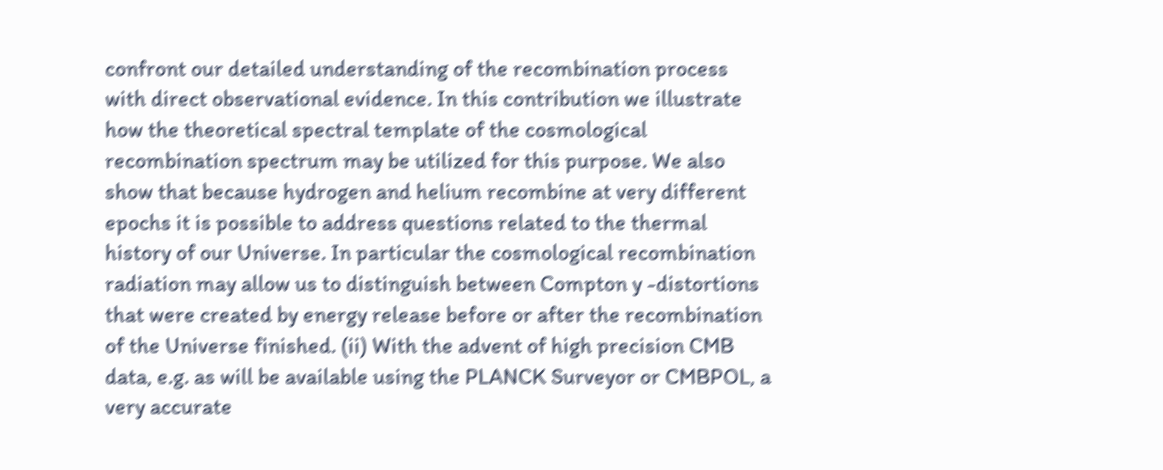confront our detailed understanding of the recombination process with direct observational evidence. In this contribution we illustrate how the theoretical spectral template of the cosmological recombination spectrum may be utilized for this purpose. We also show that because hydrogen and helium recombine at very different epochs it is possible to address questions related to the thermal history of our Universe. In particular the cosmological recombination radiation may allow us to distinguish between Compton y -distortions that were created by energy release before or after the recombination of the Universe finished. (ii) With the advent of high precision CMB data, e.g. as will be available using the PLANCK Surveyor or CMBPOL, a very accurate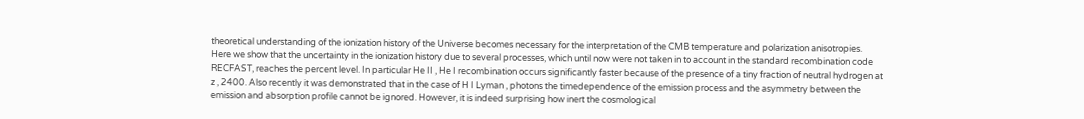theoretical understanding of the ionization history of the Universe becomes necessary for the interpretation of the CMB temperature and polarization anisotropies. Here we show that the uncertainty in the ionization history due to several processes, which until now were not taken in to account in the standard recombination code RECFAST, reaches the percent level. In particular He II , He I recombination occurs significantly faster because of the presence of a tiny fraction of neutral hydrogen at z , 2400. Also recently it was demonstrated that in the case of H I Lyman , photons the timedependence of the emission process and the asymmetry between the emission and absorption profile cannot be ignored. However, it is indeed surprising how inert the cosmological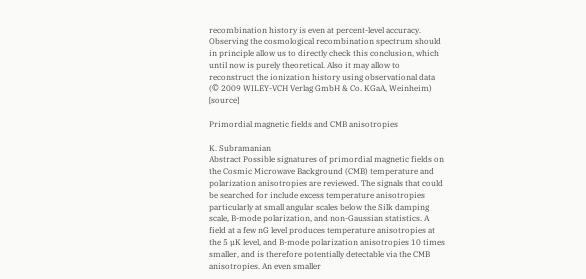recombination history is even at percent-level accuracy. Observing the cosmological recombination spectrum should in principle allow us to directly check this conclusion, which until now is purely theoretical. Also it may allow to reconstruct the ionization history using observational data (© 2009 WILEY-VCH Verlag GmbH & Co. KGaA, Weinheim) [source]

Primordial magnetic fields and CMB anisotropies

K. Subramanian
Abstract Possible signatures of primordial magnetic fields on the Cosmic Microwave Background (CMB) temperature and polarization anisotropies are reviewed. The signals that could be searched for include excess temperature anisotropies particularly at small angular scales below the Silk damping scale, B-mode polarization, and non-Gaussian statistics. A field at a few nG level produces temperature anisotropies at the 5 µK level, and B-mode polarization anisotropies 10 times smaller, and is therefore potentially detectable via the CMB anisotropies. An even smaller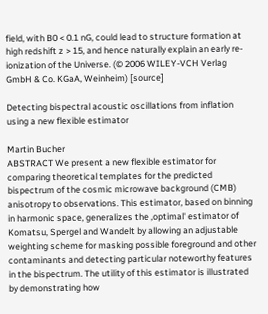field, with B0 < 0.1 nG, could lead to structure formation at high redshift z > 15, and hence naturally explain an early re-ionization of the Universe. (© 2006 WILEY-VCH Verlag GmbH & Co. KGaA, Weinheim) [source]

Detecting bispectral acoustic oscillations from inflation using a new flexible estimator

Martin Bucher
ABSTRACT We present a new flexible estimator for comparing theoretical templates for the predicted bispectrum of the cosmic microwave background (CMB) anisotropy to observations. This estimator, based on binning in harmonic space, generalizes the ,optimal' estimator of Komatsu, Spergel and Wandelt by allowing an adjustable weighting scheme for masking possible foreground and other contaminants and detecting particular noteworthy features in the bispectrum. The utility of this estimator is illustrated by demonstrating how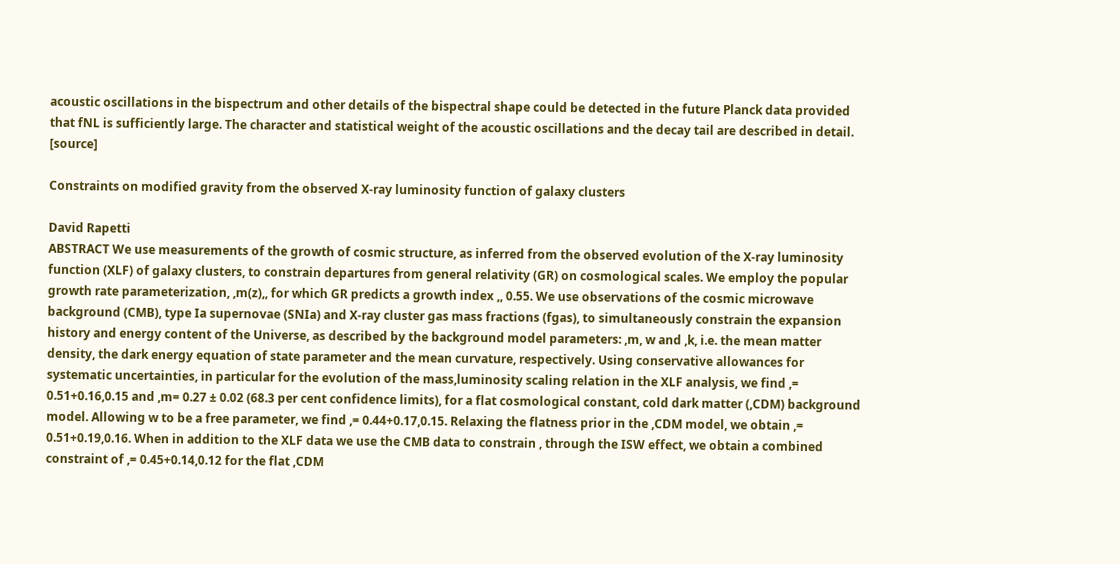acoustic oscillations in the bispectrum and other details of the bispectral shape could be detected in the future Planck data provided that fNL is sufficiently large. The character and statistical weight of the acoustic oscillations and the decay tail are described in detail. [source]

Constraints on modified gravity from the observed X-ray luminosity function of galaxy clusters

David Rapetti
ABSTRACT We use measurements of the growth of cosmic structure, as inferred from the observed evolution of the X-ray luminosity function (XLF) of galaxy clusters, to constrain departures from general relativity (GR) on cosmological scales. We employ the popular growth rate parameterization, ,m(z),, for which GR predicts a growth index ,, 0.55. We use observations of the cosmic microwave background (CMB), type Ia supernovae (SNIa) and X-ray cluster gas mass fractions (fgas), to simultaneously constrain the expansion history and energy content of the Universe, as described by the background model parameters: ,m, w and ,k, i.e. the mean matter density, the dark energy equation of state parameter and the mean curvature, respectively. Using conservative allowances for systematic uncertainties, in particular for the evolution of the mass,luminosity scaling relation in the XLF analysis, we find ,= 0.51+0.16,0.15 and ,m= 0.27 ± 0.02 (68.3 per cent confidence limits), for a flat cosmological constant, cold dark matter (,CDM) background model. Allowing w to be a free parameter, we find ,= 0.44+0.17,0.15. Relaxing the flatness prior in the ,CDM model, we obtain ,= 0.51+0.19,0.16. When in addition to the XLF data we use the CMB data to constrain , through the ISW effect, we obtain a combined constraint of ,= 0.45+0.14,0.12 for the flat ,CDM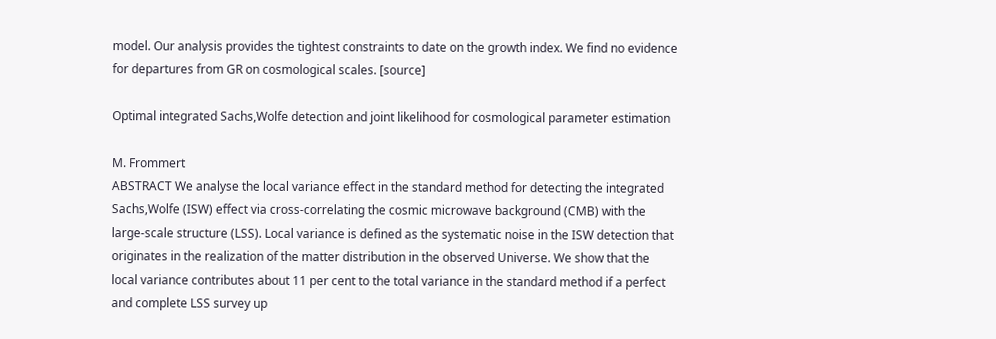model. Our analysis provides the tightest constraints to date on the growth index. We find no evidence for departures from GR on cosmological scales. [source]

Optimal integrated Sachs,Wolfe detection and joint likelihood for cosmological parameter estimation

M. Frommert
ABSTRACT We analyse the local variance effect in the standard method for detecting the integrated Sachs,Wolfe (ISW) effect via cross-correlating the cosmic microwave background (CMB) with the large-scale structure (LSS). Local variance is defined as the systematic noise in the ISW detection that originates in the realization of the matter distribution in the observed Universe. We show that the local variance contributes about 11 per cent to the total variance in the standard method if a perfect and complete LSS survey up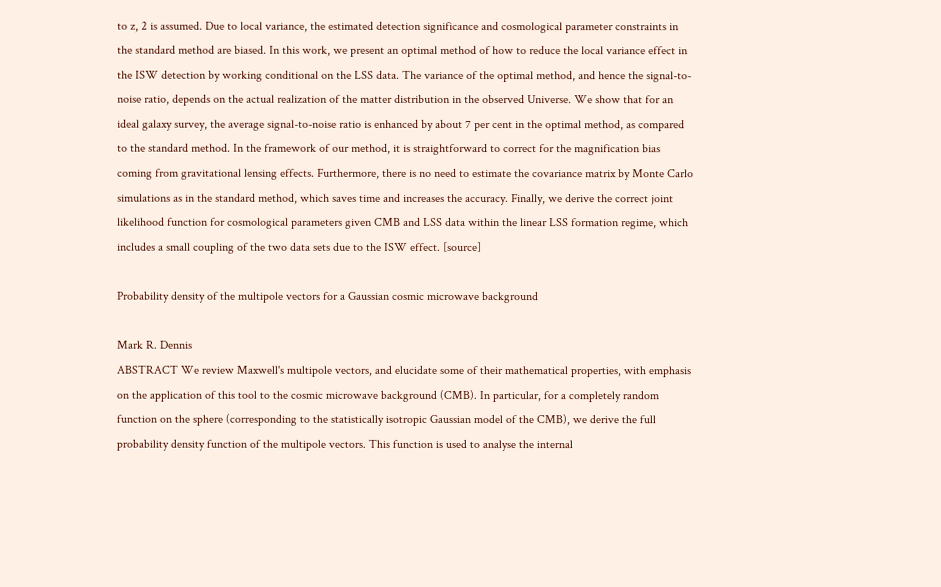to z, 2 is assumed. Due to local variance, the estimated detection significance and cosmological parameter constraints in the standard method are biased. In this work, we present an optimal method of how to reduce the local variance effect in the ISW detection by working conditional on the LSS data. The variance of the optimal method, and hence the signal-to-noise ratio, depends on the actual realization of the matter distribution in the observed Universe. We show that for an ideal galaxy survey, the average signal-to-noise ratio is enhanced by about 7 per cent in the optimal method, as compared to the standard method. In the framework of our method, it is straightforward to correct for the magnification bias coming from gravitational lensing effects. Furthermore, there is no need to estimate the covariance matrix by Monte Carlo simulations as in the standard method, which saves time and increases the accuracy. Finally, we derive the correct joint likelihood function for cosmological parameters given CMB and LSS data within the linear LSS formation regime, which includes a small coupling of the two data sets due to the ISW effect. [source]

Probability density of the multipole vectors for a Gaussian cosmic microwave background

Mark R. Dennis
ABSTRACT We review Maxwell's multipole vectors, and elucidate some of their mathematical properties, with emphasis on the application of this tool to the cosmic microwave background (CMB). In particular, for a completely random function on the sphere (corresponding to the statistically isotropic Gaussian model of the CMB), we derive the full probability density function of the multipole vectors. This function is used to analyse the internal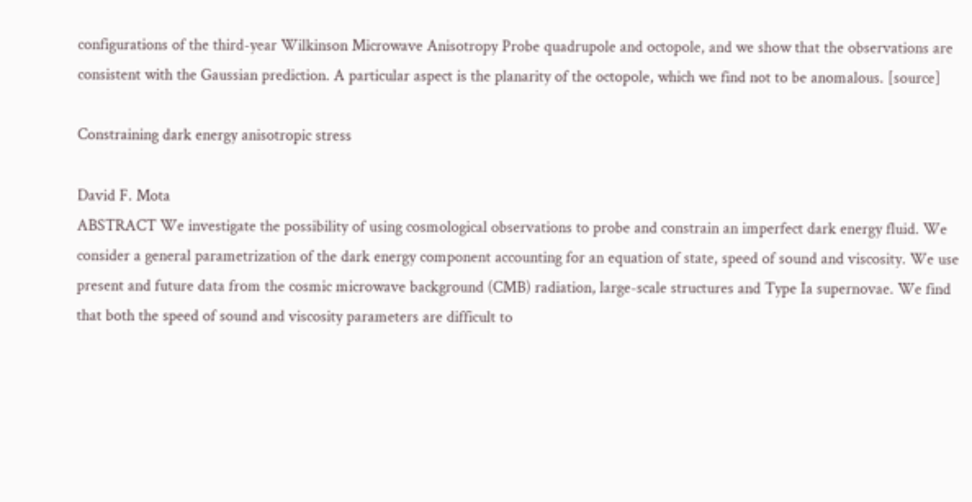configurations of the third-year Wilkinson Microwave Anisotropy Probe quadrupole and octopole, and we show that the observations are consistent with the Gaussian prediction. A particular aspect is the planarity of the octopole, which we find not to be anomalous. [source]

Constraining dark energy anisotropic stress

David F. Mota
ABSTRACT We investigate the possibility of using cosmological observations to probe and constrain an imperfect dark energy fluid. We consider a general parametrization of the dark energy component accounting for an equation of state, speed of sound and viscosity. We use present and future data from the cosmic microwave background (CMB) radiation, large-scale structures and Type Ia supernovae. We find that both the speed of sound and viscosity parameters are difficult to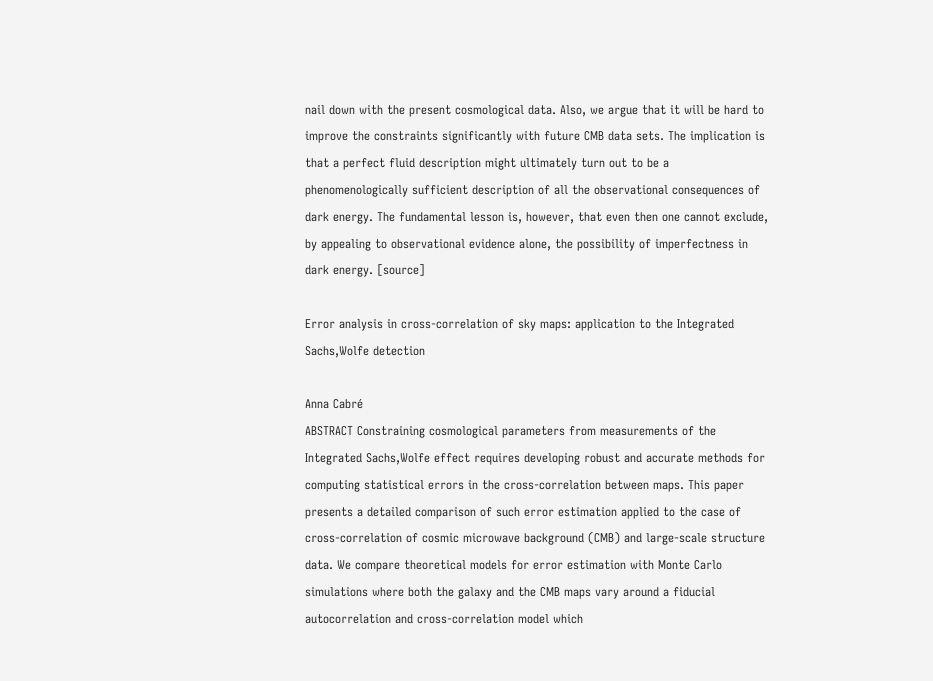nail down with the present cosmological data. Also, we argue that it will be hard to improve the constraints significantly with future CMB data sets. The implication is that a perfect fluid description might ultimately turn out to be a phenomenologically sufficient description of all the observational consequences of dark energy. The fundamental lesson is, however, that even then one cannot exclude, by appealing to observational evidence alone, the possibility of imperfectness in dark energy. [source]

Error analysis in cross-correlation of sky maps: application to the Integrated Sachs,Wolfe detection

Anna Cabré
ABSTRACT Constraining cosmological parameters from measurements of the Integrated Sachs,Wolfe effect requires developing robust and accurate methods for computing statistical errors in the cross-correlation between maps. This paper presents a detailed comparison of such error estimation applied to the case of cross-correlation of cosmic microwave background (CMB) and large-scale structure data. We compare theoretical models for error estimation with Monte Carlo simulations where both the galaxy and the CMB maps vary around a fiducial autocorrelation and cross-correlation model which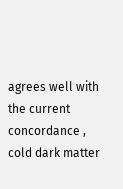agrees well with the current concordance , cold dark matter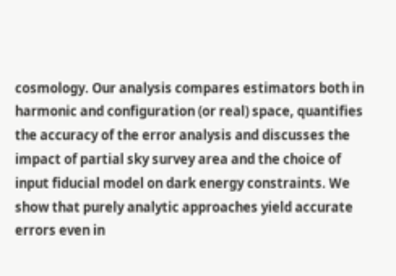cosmology. Our analysis compares estimators both in harmonic and configuration (or real) space, quantifies the accuracy of the error analysis and discusses the impact of partial sky survey area and the choice of input fiducial model on dark energy constraints. We show that purely analytic approaches yield accurate errors even in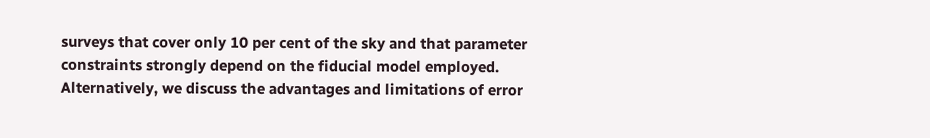surveys that cover only 10 per cent of the sky and that parameter constraints strongly depend on the fiducial model employed. Alternatively, we discuss the advantages and limitations of error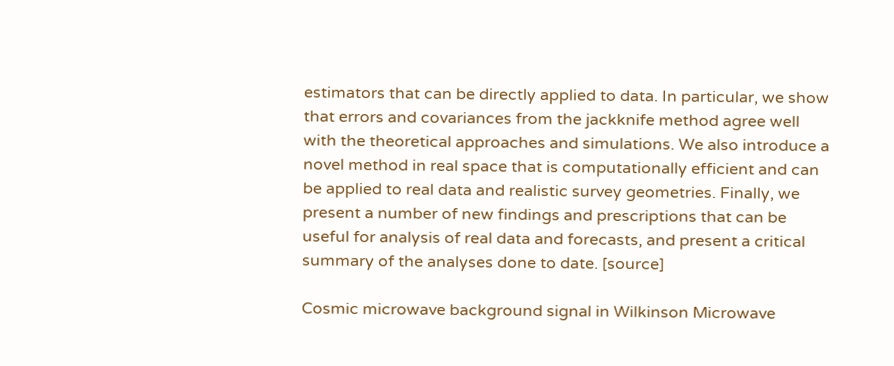estimators that can be directly applied to data. In particular, we show that errors and covariances from the jackknife method agree well with the theoretical approaches and simulations. We also introduce a novel method in real space that is computationally efficient and can be applied to real data and realistic survey geometries. Finally, we present a number of new findings and prescriptions that can be useful for analysis of real data and forecasts, and present a critical summary of the analyses done to date. [source]

Cosmic microwave background signal in Wilkinson Microwave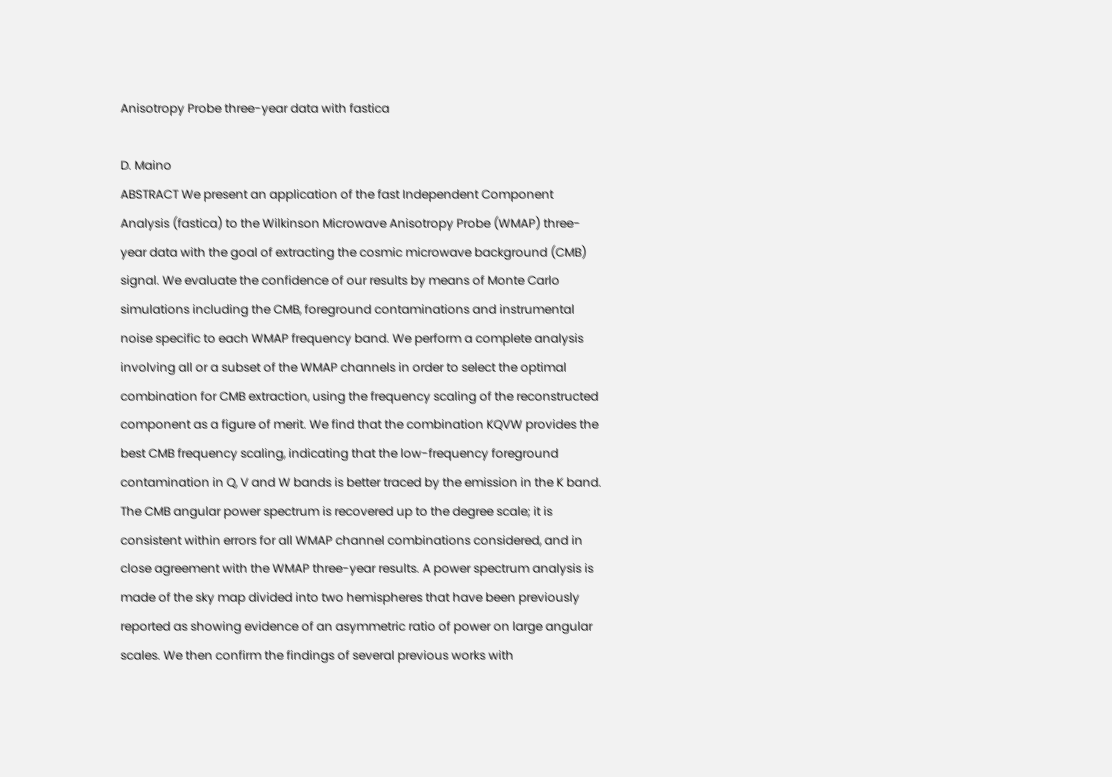Anisotropy Probe three-year data with fastica

D. Maino
ABSTRACT We present an application of the fast Independent Component Analysis (fastica) to the Wilkinson Microwave Anisotropy Probe (WMAP) three-year data with the goal of extracting the cosmic microwave background (CMB) signal. We evaluate the confidence of our results by means of Monte Carlo simulations including the CMB, foreground contaminations and instrumental noise specific to each WMAP frequency band. We perform a complete analysis involving all or a subset of the WMAP channels in order to select the optimal combination for CMB extraction, using the frequency scaling of the reconstructed component as a figure of merit. We find that the combination KQVW provides the best CMB frequency scaling, indicating that the low-frequency foreground contamination in Q, V and W bands is better traced by the emission in the K band. The CMB angular power spectrum is recovered up to the degree scale; it is consistent within errors for all WMAP channel combinations considered, and in close agreement with the WMAP three-year results. A power spectrum analysis is made of the sky map divided into two hemispheres that have been previously reported as showing evidence of an asymmetric ratio of power on large angular scales. We then confirm the findings of several previous works with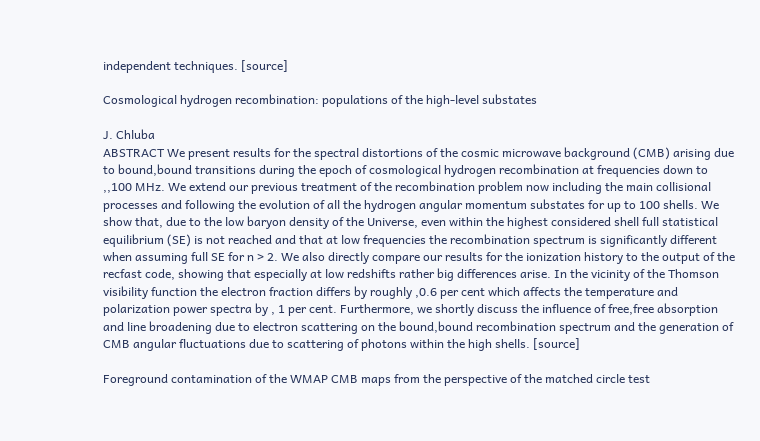independent techniques. [source]

Cosmological hydrogen recombination: populations of the high-level substates

J. Chluba
ABSTRACT We present results for the spectral distortions of the cosmic microwave background (CMB) arising due to bound,bound transitions during the epoch of cosmological hydrogen recombination at frequencies down to ,,100 MHz. We extend our previous treatment of the recombination problem now including the main collisional processes and following the evolution of all the hydrogen angular momentum substates for up to 100 shells. We show that, due to the low baryon density of the Universe, even within the highest considered shell full statistical equilibrium (SE) is not reached and that at low frequencies the recombination spectrum is significantly different when assuming full SE for n > 2. We also directly compare our results for the ionization history to the output of the recfast code, showing that especially at low redshifts rather big differences arise. In the vicinity of the Thomson visibility function the electron fraction differs by roughly ,0.6 per cent which affects the temperature and polarization power spectra by , 1 per cent. Furthermore, we shortly discuss the influence of free,free absorption and line broadening due to electron scattering on the bound,bound recombination spectrum and the generation of CMB angular fluctuations due to scattering of photons within the high shells. [source]

Foreground contamination of the WMAP CMB maps from the perspective of the matched circle test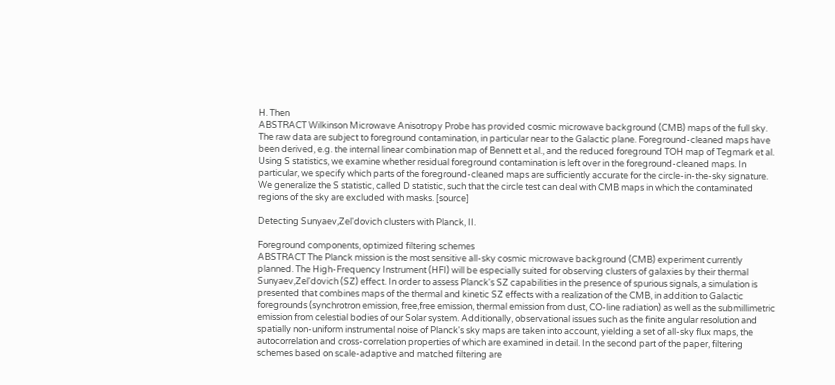H. Then
ABSTRACT Wilkinson Microwave Anisotropy Probe has provided cosmic microwave background (CMB) maps of the full sky. The raw data are subject to foreground contamination, in particular near to the Galactic plane. Foreground-cleaned maps have been derived, e.g. the internal linear combination map of Bennett et al., and the reduced foreground TOH map of Tegmark et al. Using S statistics, we examine whether residual foreground contamination is left over in the foreground-cleaned maps. In particular, we specify which parts of the foreground-cleaned maps are sufficiently accurate for the circle-in-the-sky signature. We generalize the S statistic, called D statistic, such that the circle test can deal with CMB maps in which the contaminated regions of the sky are excluded with masks. [source]

Detecting Sunyaev,Zel'dovich clusters with Planck, II.

Foreground components, optimized filtering schemes
ABSTRACT The Planck mission is the most sensitive all-sky cosmic microwave background (CMB) experiment currently planned. The High-Frequency Instrument (HFI) will be especially suited for observing clusters of galaxies by their thermal Sunyaev,Zel'dovich (SZ) effect. In order to assess Planck's SZ capabilities in the presence of spurious signals, a simulation is presented that combines maps of the thermal and kinetic SZ effects with a realization of the CMB, in addition to Galactic foregrounds (synchrotron emission, free,free emission, thermal emission from dust, CO-line radiation) as well as the submillimetric emission from celestial bodies of our Solar system. Additionally, observational issues such as the finite angular resolution and spatially non-uniform instrumental noise of Planck's sky maps are taken into account, yielding a set of all-sky flux maps, the autocorrelation and cross-correlation properties of which are examined in detail. In the second part of the paper, filtering schemes based on scale-adaptive and matched filtering are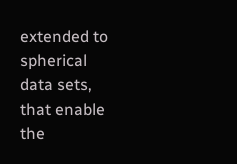extended to spherical data sets, that enable the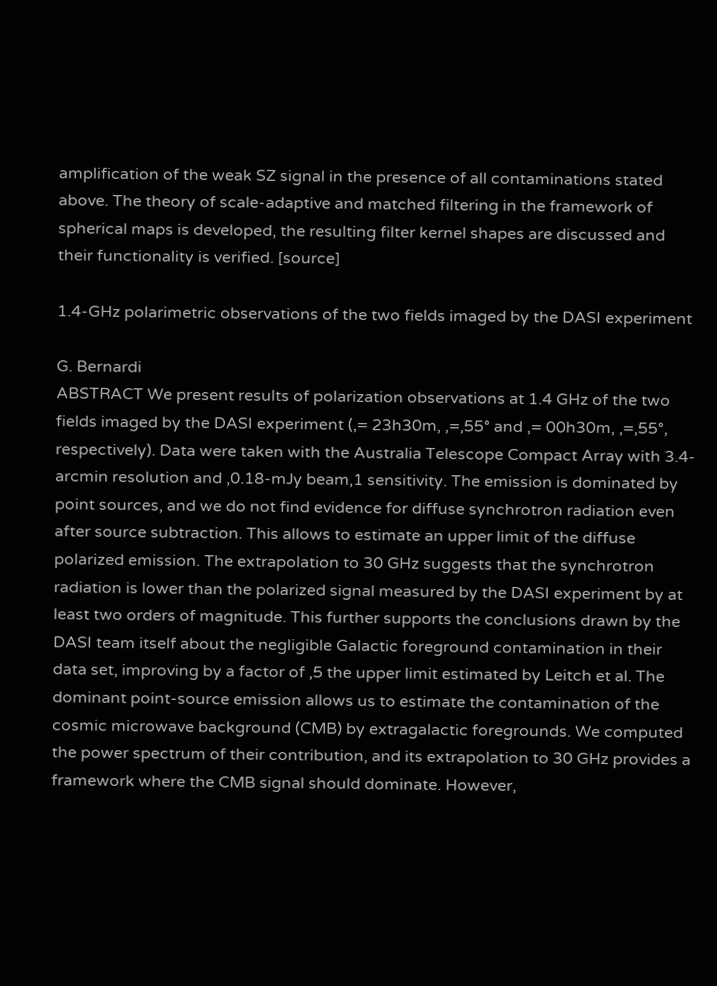amplification of the weak SZ signal in the presence of all contaminations stated above. The theory of scale-adaptive and matched filtering in the framework of spherical maps is developed, the resulting filter kernel shapes are discussed and their functionality is verified. [source]

1.4-GHz polarimetric observations of the two fields imaged by the DASI experiment

G. Bernardi
ABSTRACT We present results of polarization observations at 1.4 GHz of the two fields imaged by the DASI experiment (,= 23h30m, ,=,55° and ,= 00h30m, ,=,55°, respectively). Data were taken with the Australia Telescope Compact Array with 3.4-arcmin resolution and ,0.18-mJy beam,1 sensitivity. The emission is dominated by point sources, and we do not find evidence for diffuse synchrotron radiation even after source subtraction. This allows to estimate an upper limit of the diffuse polarized emission. The extrapolation to 30 GHz suggests that the synchrotron radiation is lower than the polarized signal measured by the DASI experiment by at least two orders of magnitude. This further supports the conclusions drawn by the DASI team itself about the negligible Galactic foreground contamination in their data set, improving by a factor of ,5 the upper limit estimated by Leitch et al. The dominant point-source emission allows us to estimate the contamination of the cosmic microwave background (CMB) by extragalactic foregrounds. We computed the power spectrum of their contribution, and its extrapolation to 30 GHz provides a framework where the CMB signal should dominate. However,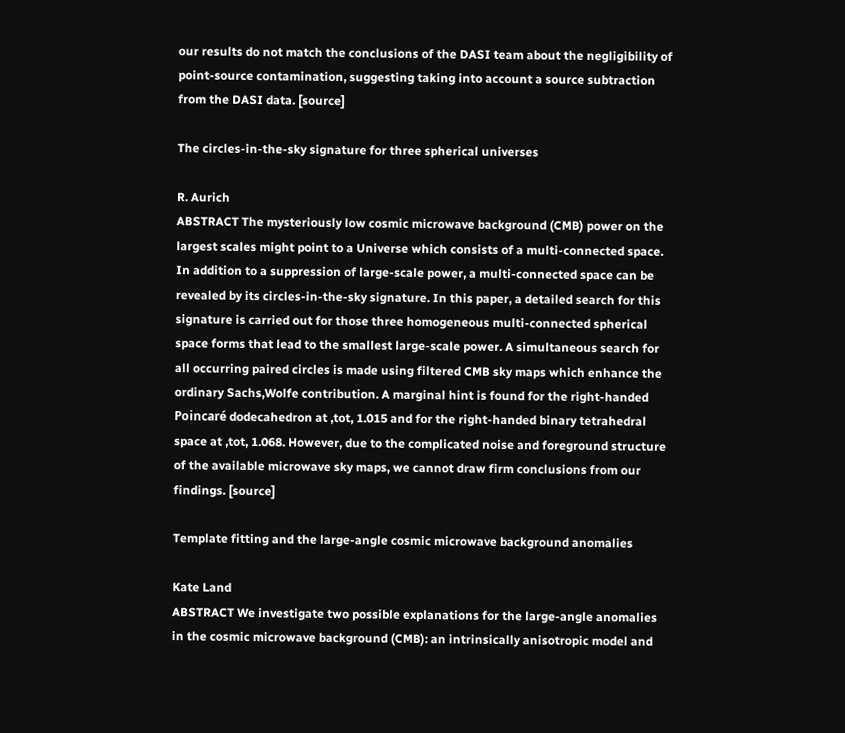our results do not match the conclusions of the DASI team about the negligibility of point-source contamination, suggesting taking into account a source subtraction from the DASI data. [source]

The circles-in-the-sky signature for three spherical universes

R. Aurich
ABSTRACT The mysteriously low cosmic microwave background (CMB) power on the largest scales might point to a Universe which consists of a multi-connected space. In addition to a suppression of large-scale power, a multi-connected space can be revealed by its circles-in-the-sky signature. In this paper, a detailed search for this signature is carried out for those three homogeneous multi-connected spherical space forms that lead to the smallest large-scale power. A simultaneous search for all occurring paired circles is made using filtered CMB sky maps which enhance the ordinary Sachs,Wolfe contribution. A marginal hint is found for the right-handed Poincaré dodecahedron at ,tot, 1.015 and for the right-handed binary tetrahedral space at ,tot, 1.068. However, due to the complicated noise and foreground structure of the available microwave sky maps, we cannot draw firm conclusions from our findings. [source]

Template fitting and the large-angle cosmic microwave background anomalies

Kate Land
ABSTRACT We investigate two possible explanations for the large-angle anomalies in the cosmic microwave background (CMB): an intrinsically anisotropic model and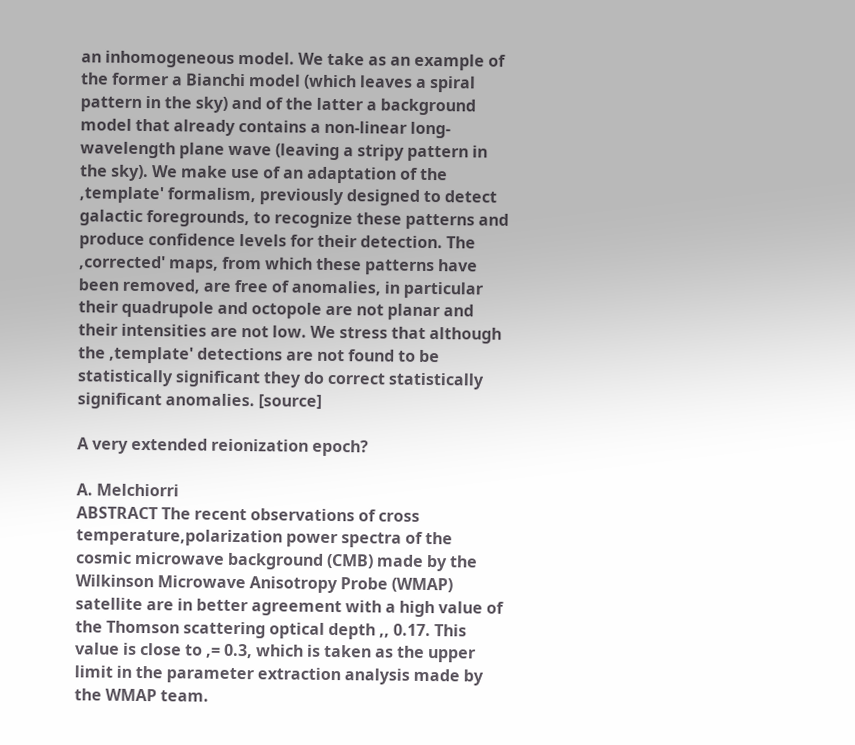an inhomogeneous model. We take as an example of the former a Bianchi model (which leaves a spiral pattern in the sky) and of the latter a background model that already contains a non-linear long-wavelength plane wave (leaving a stripy pattern in the sky). We make use of an adaptation of the ,template' formalism, previously designed to detect galactic foregrounds, to recognize these patterns and produce confidence levels for their detection. The ,corrected' maps, from which these patterns have been removed, are free of anomalies, in particular their quadrupole and octopole are not planar and their intensities are not low. We stress that although the ,template' detections are not found to be statistically significant they do correct statistically significant anomalies. [source]

A very extended reionization epoch?

A. Melchiorri
ABSTRACT The recent observations of cross temperature,polarization power spectra of the cosmic microwave background (CMB) made by the Wilkinson Microwave Anisotropy Probe (WMAP) satellite are in better agreement with a high value of the Thomson scattering optical depth ,, 0.17. This value is close to ,= 0.3, which is taken as the upper limit in the parameter extraction analysis made by the WMAP team.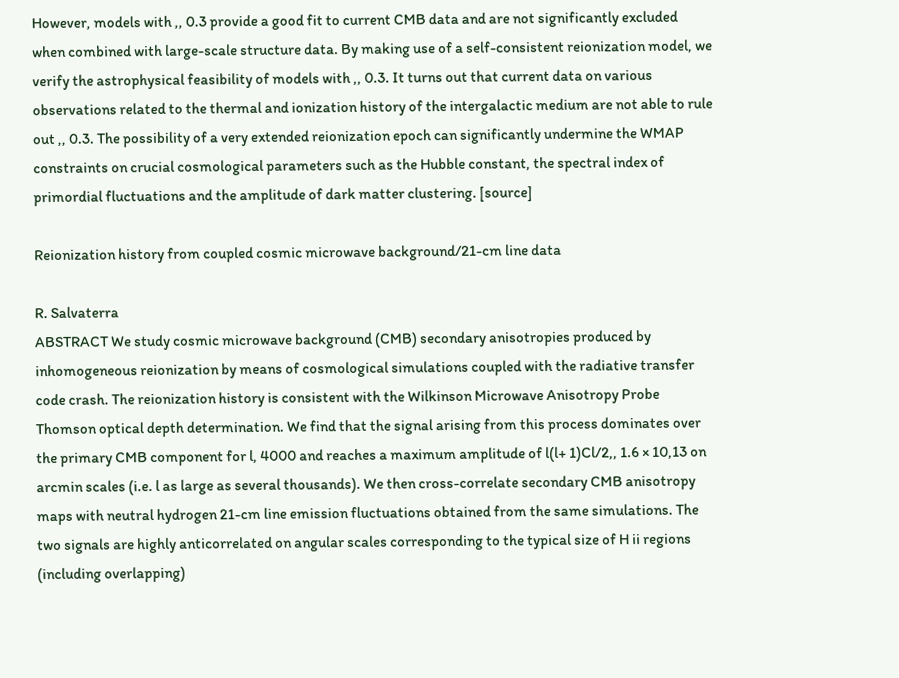However, models with ,, 0.3 provide a good fit to current CMB data and are not significantly excluded when combined with large-scale structure data. By making use of a self-consistent reionization model, we verify the astrophysical feasibility of models with ,, 0.3. It turns out that current data on various observations related to the thermal and ionization history of the intergalactic medium are not able to rule out ,, 0.3. The possibility of a very extended reionization epoch can significantly undermine the WMAP constraints on crucial cosmological parameters such as the Hubble constant, the spectral index of primordial fluctuations and the amplitude of dark matter clustering. [source]

Reionization history from coupled cosmic microwave background/21-cm line data

R. Salvaterra
ABSTRACT We study cosmic microwave background (CMB) secondary anisotropies produced by inhomogeneous reionization by means of cosmological simulations coupled with the radiative transfer code crash. The reionization history is consistent with the Wilkinson Microwave Anisotropy Probe Thomson optical depth determination. We find that the signal arising from this process dominates over the primary CMB component for l, 4000 and reaches a maximum amplitude of l(l+ 1)Cl/2,, 1.6 × 10,13 on arcmin scales (i.e. l as large as several thousands). We then cross-correlate secondary CMB anisotropy maps with neutral hydrogen 21-cm line emission fluctuations obtained from the same simulations. The two signals are highly anticorrelated on angular scales corresponding to the typical size of H ii regions (including overlapping)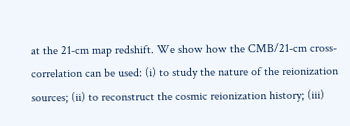at the 21-cm map redshift. We show how the CMB/21-cm cross-correlation can be used: (i) to study the nature of the reionization sources; (ii) to reconstruct the cosmic reionization history; (iii)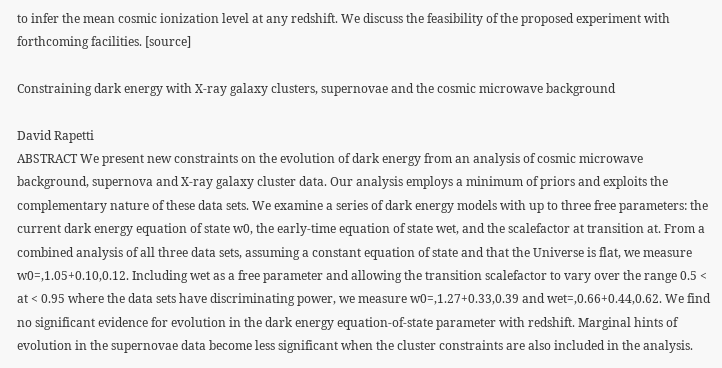to infer the mean cosmic ionization level at any redshift. We discuss the feasibility of the proposed experiment with forthcoming facilities. [source]

Constraining dark energy with X-ray galaxy clusters, supernovae and the cosmic microwave background

David Rapetti
ABSTRACT We present new constraints on the evolution of dark energy from an analysis of cosmic microwave background, supernova and X-ray galaxy cluster data. Our analysis employs a minimum of priors and exploits the complementary nature of these data sets. We examine a series of dark energy models with up to three free parameters: the current dark energy equation of state w0, the early-time equation of state wet, and the scalefactor at transition at. From a combined analysis of all three data sets, assuming a constant equation of state and that the Universe is flat, we measure w0=,1.05+0.10,0.12. Including wet as a free parameter and allowing the transition scalefactor to vary over the range 0.5 < at < 0.95 where the data sets have discriminating power, we measure w0=,1.27+0.33,0.39 and wet=,0.66+0.44,0.62. We find no significant evidence for evolution in the dark energy equation-of-state parameter with redshift. Marginal hints of evolution in the supernovae data become less significant when the cluster constraints are also included in the analysis.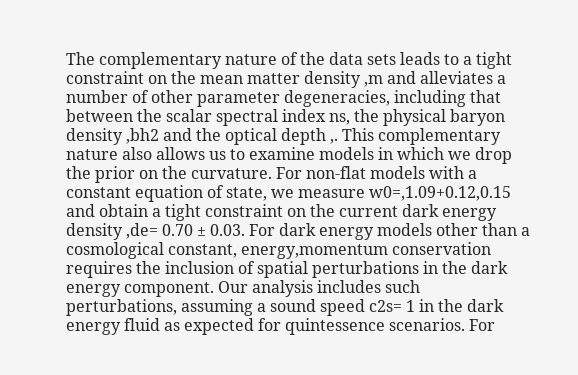The complementary nature of the data sets leads to a tight constraint on the mean matter density ,m and alleviates a number of other parameter degeneracies, including that between the scalar spectral index ns, the physical baryon density ,bh2 and the optical depth ,. This complementary nature also allows us to examine models in which we drop the prior on the curvature. For non-flat models with a constant equation of state, we measure w0=,1.09+0.12,0.15 and obtain a tight constraint on the current dark energy density ,de= 0.70 ± 0.03. For dark energy models other than a cosmological constant, energy,momentum conservation requires the inclusion of spatial perturbations in the dark energy component. Our analysis includes such perturbations, assuming a sound speed c2s= 1 in the dark energy fluid as expected for quintessence scenarios. For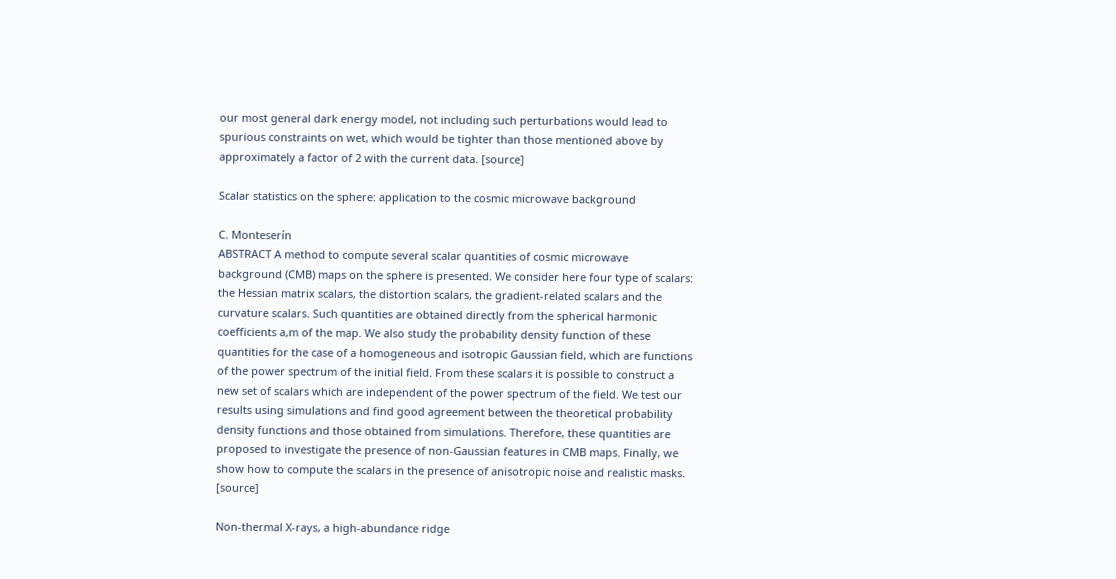our most general dark energy model, not including such perturbations would lead to spurious constraints on wet, which would be tighter than those mentioned above by approximately a factor of 2 with the current data. [source]

Scalar statistics on the sphere: application to the cosmic microwave background

C. Monteserín
ABSTRACT A method to compute several scalar quantities of cosmic microwave background (CMB) maps on the sphere is presented. We consider here four type of scalars: the Hessian matrix scalars, the distortion scalars, the gradient-related scalars and the curvature scalars. Such quantities are obtained directly from the spherical harmonic coefficients a,m of the map. We also study the probability density function of these quantities for the case of a homogeneous and isotropic Gaussian field, which are functions of the power spectrum of the initial field. From these scalars it is possible to construct a new set of scalars which are independent of the power spectrum of the field. We test our results using simulations and find good agreement between the theoretical probability density functions and those obtained from simulations. Therefore, these quantities are proposed to investigate the presence of non-Gaussian features in CMB maps. Finally, we show how to compute the scalars in the presence of anisotropic noise and realistic masks. [source]

Non-thermal X-rays, a high-abundance ridge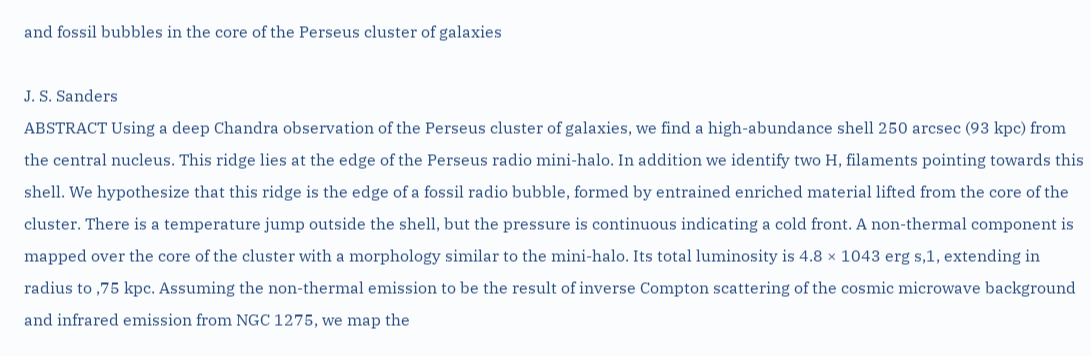and fossil bubbles in the core of the Perseus cluster of galaxies

J. S. Sanders
ABSTRACT Using a deep Chandra observation of the Perseus cluster of galaxies, we find a high-abundance shell 250 arcsec (93 kpc) from the central nucleus. This ridge lies at the edge of the Perseus radio mini-halo. In addition we identify two H, filaments pointing towards this shell. We hypothesize that this ridge is the edge of a fossil radio bubble, formed by entrained enriched material lifted from the core of the cluster. There is a temperature jump outside the shell, but the pressure is continuous indicating a cold front. A non-thermal component is mapped over the core of the cluster with a morphology similar to the mini-halo. Its total luminosity is 4.8 × 1043 erg s,1, extending in radius to ,75 kpc. Assuming the non-thermal emission to be the result of inverse Compton scattering of the cosmic microwave background and infrared emission from NGC 1275, we map the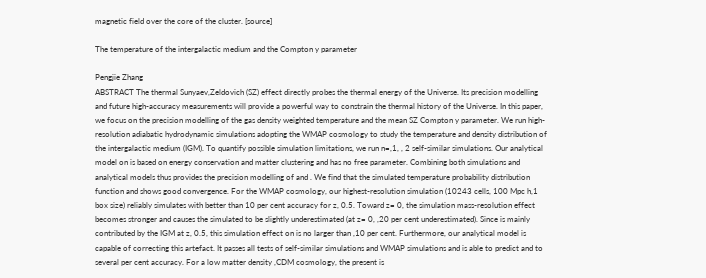magnetic field over the core of the cluster. [source]

The temperature of the intergalactic medium and the Compton y parameter

Pengjie Zhang
ABSTRACT The thermal Sunyaev,Zeldovich (SZ) effect directly probes the thermal energy of the Universe. Its precision modelling and future high-accuracy measurements will provide a powerful way to constrain the thermal history of the Universe. In this paper, we focus on the precision modelling of the gas density weighted temperature and the mean SZ Compton y parameter. We run high-resolution adiabatic hydrodynamic simulations adopting the WMAP cosmology to study the temperature and density distribution of the intergalactic medium (IGM). To quantify possible simulation limitations, we run n=,1, , 2 self-similar simulations. Our analytical model on is based on energy conservation and matter clustering and has no free parameter. Combining both simulations and analytical models thus provides the precision modelling of and . We find that the simulated temperature probability distribution function and shows good convergence. For the WMAP cosmology, our highest-resolution simulation (10243 cells, 100 Mpc h,1 box size) reliably simulates with better than 10 per cent accuracy for z, 0.5. Toward z= 0, the simulation mass-resolution effect becomes stronger and causes the simulated to be slightly underestimated (at z= 0, ,20 per cent underestimated). Since is mainly contributed by the IGM at z, 0.5, this simulation effect on is no larger than ,10 per cent. Furthermore, our analytical model is capable of correcting this artefact. It passes all tests of self-similar simulations and WMAP simulations and is able to predict and to several per cent accuracy. For a low matter density ,CDM cosmology, the present is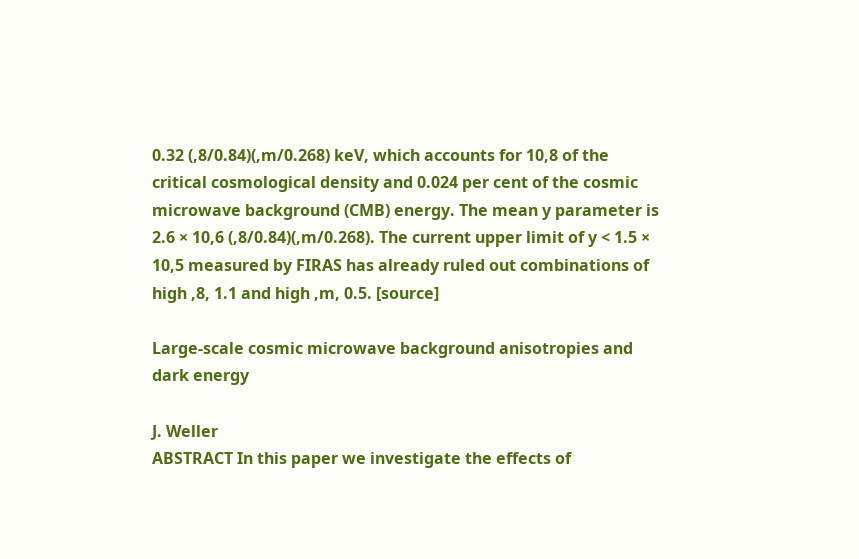0.32 (,8/0.84)(,m/0.268) keV, which accounts for 10,8 of the critical cosmological density and 0.024 per cent of the cosmic microwave background (CMB) energy. The mean y parameter is 2.6 × 10,6 (,8/0.84)(,m/0.268). The current upper limit of y < 1.5 × 10,5 measured by FIRAS has already ruled out combinations of high ,8, 1.1 and high ,m, 0.5. [source]

Large-scale cosmic microwave background anisotropies and dark energy

J. Weller
ABSTRACT In this paper we investigate the effects of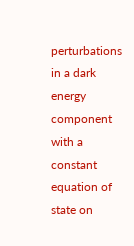perturbations in a dark energy component with a constant equation of state on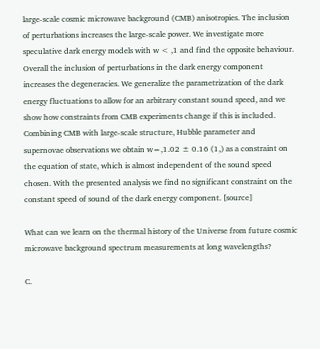large-scale cosmic microwave background (CMB) anisotropies. The inclusion of perturbations increases the large-scale power. We investigate more speculative dark energy models with w < ,1 and find the opposite behaviour. Overall the inclusion of perturbations in the dark energy component increases the degeneracies. We generalize the parametrization of the dark energy fluctuations to allow for an arbitrary constant sound speed, and we show how constraints from CMB experiments change if this is included. Combining CMB with large-scale structure, Hubble parameter and supernovae observations we obtain w=,1.02 ± 0.16 (1,) as a constraint on the equation of state, which is almost independent of the sound speed chosen. With the presented analysis we find no significant constraint on the constant speed of sound of the dark energy component. [source]

What can we learn on the thermal history of the Universe from future cosmic microwave background spectrum measurements at long wavelengths?

C.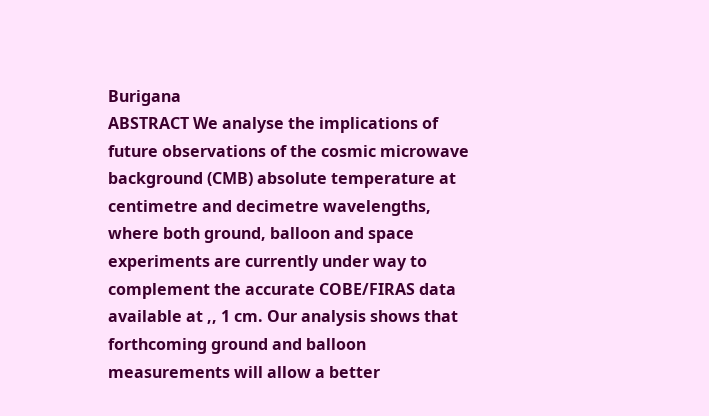Burigana
ABSTRACT We analyse the implications of future observations of the cosmic microwave background (CMB) absolute temperature at centimetre and decimetre wavelengths, where both ground, balloon and space experiments are currently under way to complement the accurate COBE/FIRAS data available at ,, 1 cm. Our analysis shows that forthcoming ground and balloon measurements will allow a better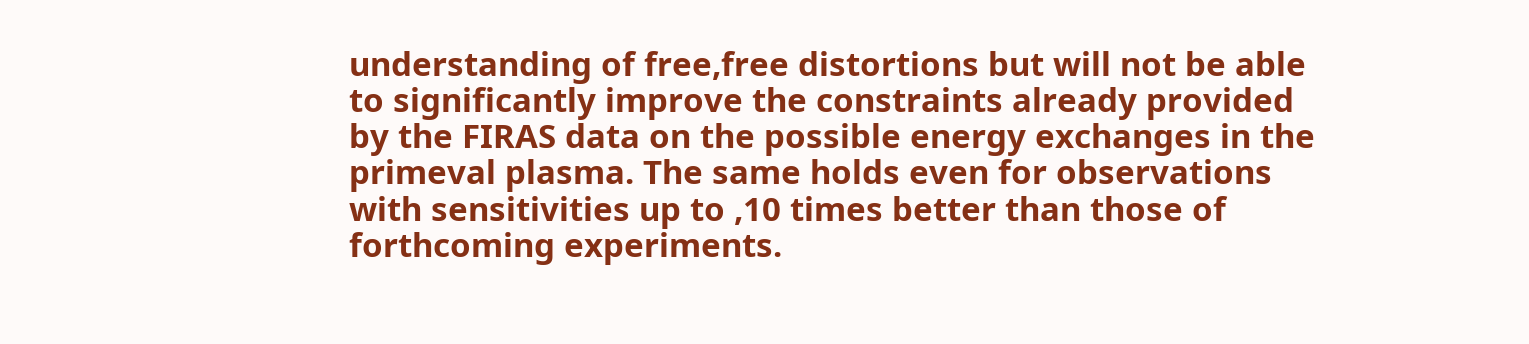understanding of free,free distortions but will not be able to significantly improve the constraints already provided by the FIRAS data on the possible energy exchanges in the primeval plasma. The same holds even for observations with sensitivities up to ,10 times better than those of forthcoming experiments.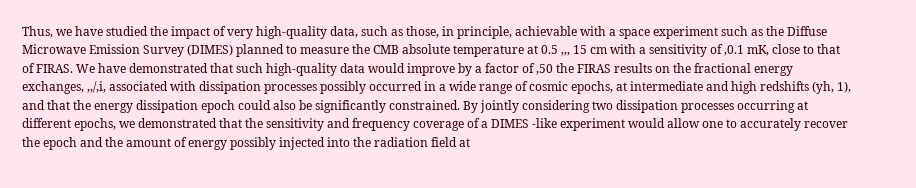Thus, we have studied the impact of very high-quality data, such as those, in principle, achievable with a space experiment such as the Diffuse Microwave Emission Survey (DIMES) planned to measure the CMB absolute temperature at 0.5 ,,, 15 cm with a sensitivity of ,0.1 mK, close to that of FIRAS. We have demonstrated that such high-quality data would improve by a factor of ,50 the FIRAS results on the fractional energy exchanges, ,,/,i, associated with dissipation processes possibly occurred in a wide range of cosmic epochs, at intermediate and high redshifts (yh, 1), and that the energy dissipation epoch could also be significantly constrained. By jointly considering two dissipation processes occurring at different epochs, we demonstrated that the sensitivity and frequency coverage of a DIMES -like experiment would allow one to accurately recover the epoch and the amount of energy possibly injected into the radiation field at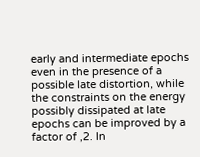early and intermediate epochs even in the presence of a possible late distortion, while the constraints on the energy possibly dissipated at late epochs can be improved by a factor of ,2. In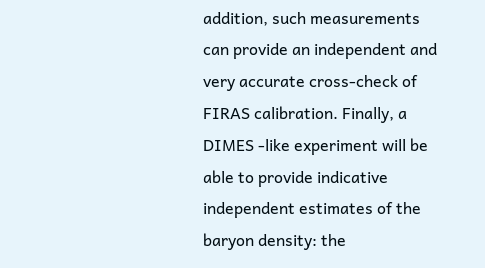addition, such measurements can provide an independent and very accurate cross-check of FIRAS calibration. Finally, a DIMES -like experiment will be able to provide indicative independent estimates of the baryon density: the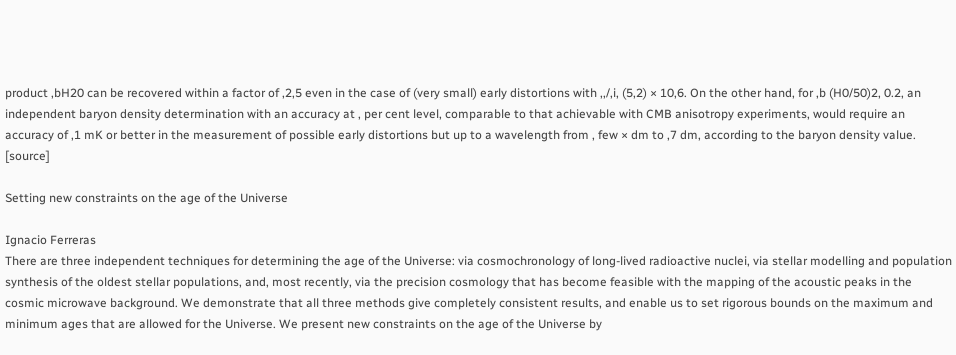product ,bH20 can be recovered within a factor of ,2,5 even in the case of (very small) early distortions with ,,/,i, (5,2) × 10,6. On the other hand, for ,b (H0/50)2, 0.2, an independent baryon density determination with an accuracy at , per cent level, comparable to that achievable with CMB anisotropy experiments, would require an accuracy of ,1 mK or better in the measurement of possible early distortions but up to a wavelength from , few × dm to ,7 dm, according to the baryon density value. [source]

Setting new constraints on the age of the Universe

Ignacio Ferreras
There are three independent techniques for determining the age of the Universe: via cosmochronology of long-lived radioactive nuclei, via stellar modelling and population synthesis of the oldest stellar populations, and, most recently, via the precision cosmology that has become feasible with the mapping of the acoustic peaks in the cosmic microwave background. We demonstrate that all three methods give completely consistent results, and enable us to set rigorous bounds on the maximum and minimum ages that are allowed for the Universe. We present new constraints on the age of the Universe by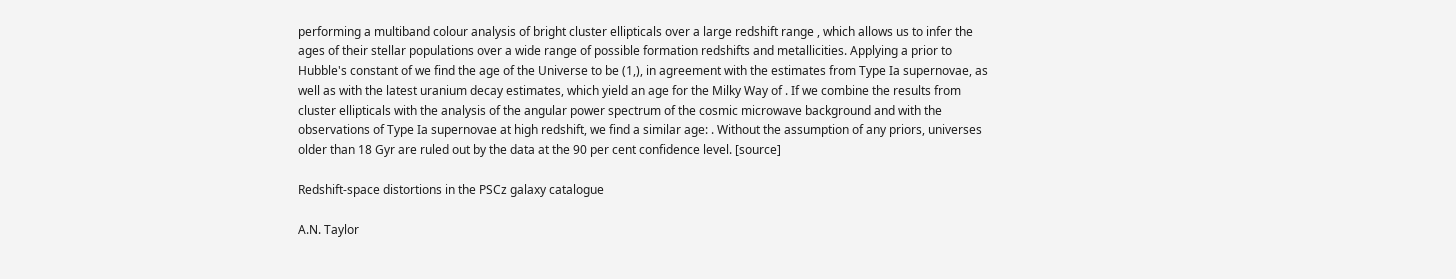performing a multiband colour analysis of bright cluster ellipticals over a large redshift range , which allows us to infer the ages of their stellar populations over a wide range of possible formation redshifts and metallicities. Applying a prior to Hubble's constant of we find the age of the Universe to be (1,), in agreement with the estimates from Type Ia supernovae, as well as with the latest uranium decay estimates, which yield an age for the Milky Way of . If we combine the results from cluster ellipticals with the analysis of the angular power spectrum of the cosmic microwave background and with the observations of Type Ia supernovae at high redshift, we find a similar age: . Without the assumption of any priors, universes older than 18 Gyr are ruled out by the data at the 90 per cent confidence level. [source]

Redshift-space distortions in the PSCz galaxy catalogue

A.N. Taylor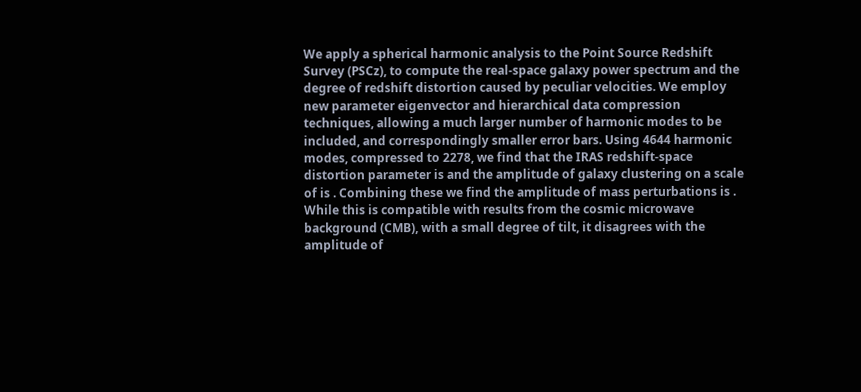We apply a spherical harmonic analysis to the Point Source Redshift Survey (PSCz), to compute the real-space galaxy power spectrum and the degree of redshift distortion caused by peculiar velocities. We employ new parameter eigenvector and hierarchical data compression techniques, allowing a much larger number of harmonic modes to be included, and correspondingly smaller error bars. Using 4644 harmonic modes, compressed to 2278, we find that the IRAS redshift-space distortion parameter is and the amplitude of galaxy clustering on a scale of is . Combining these we find the amplitude of mass perturbations is . While this is compatible with results from the cosmic microwave background (CMB), with a small degree of tilt, it disagrees with the amplitude of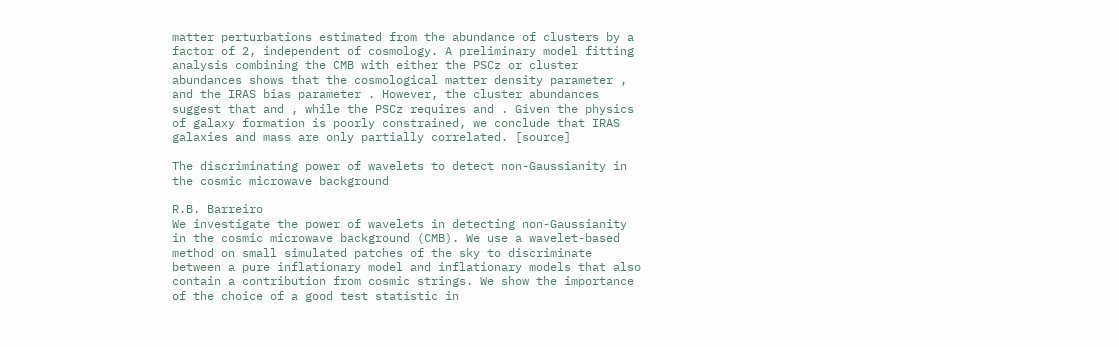matter perturbations estimated from the abundance of clusters by a factor of 2, independent of cosmology. A preliminary model fitting analysis combining the CMB with either the PSCz or cluster abundances shows that the cosmological matter density parameter , and the IRAS bias parameter . However, the cluster abundances suggest that and , while the PSCz requires and . Given the physics of galaxy formation is poorly constrained, we conclude that IRAS galaxies and mass are only partially correlated. [source]

The discriminating power of wavelets to detect non-Gaussianity in the cosmic microwave background

R.B. Barreiro
We investigate the power of wavelets in detecting non-Gaussianity in the cosmic microwave background (CMB). We use a wavelet-based method on small simulated patches of the sky to discriminate between a pure inflationary model and inflationary models that also contain a contribution from cosmic strings. We show the importance of the choice of a good test statistic in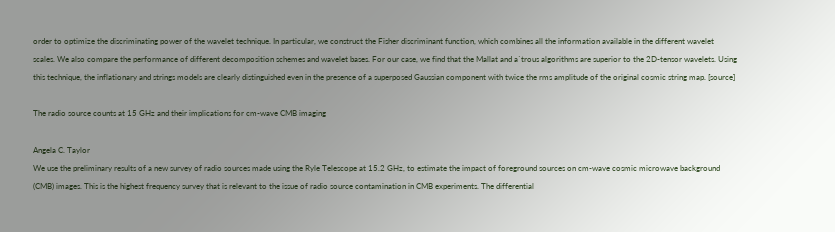order to optimize the discriminating power of the wavelet technique. In particular, we construct the Fisher discriminant function, which combines all the information available in the different wavelet scales. We also compare the performance of different decomposition schemes and wavelet bases. For our case, we find that the Mallat and a`trous algorithms are superior to the 2D-tensor wavelets. Using this technique, the inflationary and strings models are clearly distinguished even in the presence of a superposed Gaussian component with twice the rms amplitude of the original cosmic string map. [source]

The radio source counts at 15 GHz and their implications for cm-wave CMB imaging

Angela C. Taylor
We use the preliminary results of a new survey of radio sources made using the Ryle Telescope at 15.2 GHz, to estimate the impact of foreground sources on cm-wave cosmic microwave background (CMB) images. This is the highest frequency survey that is relevant to the issue of radio source contamination in CMB experiments. The differential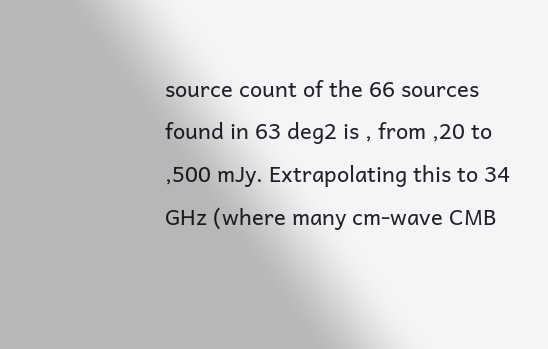source count of the 66 sources found in 63 deg2 is , from ,20 to ,500 mJy. Extrapolating this to 34 GHz (where many cm-wave CMB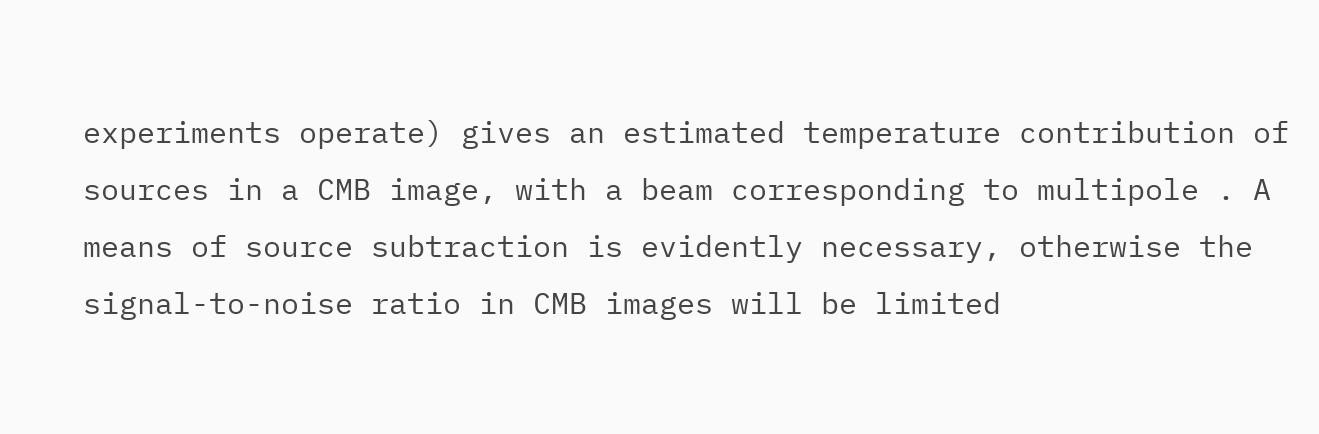experiments operate) gives an estimated temperature contribution of sources in a CMB image, with a beam corresponding to multipole . A means of source subtraction is evidently necessary, otherwise the signal-to-noise ratio in CMB images will be limited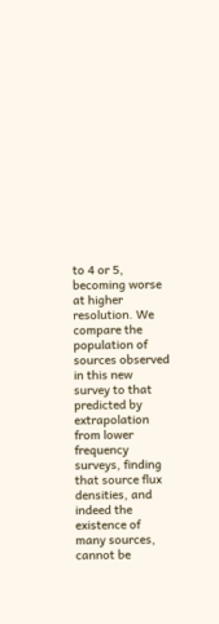to 4 or 5, becoming worse at higher resolution. We compare the population of sources observed in this new survey to that predicted by extrapolation from lower frequency surveys, finding that source flux densities, and indeed the existence of many sources, cannot be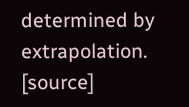determined by extrapolation. [source]